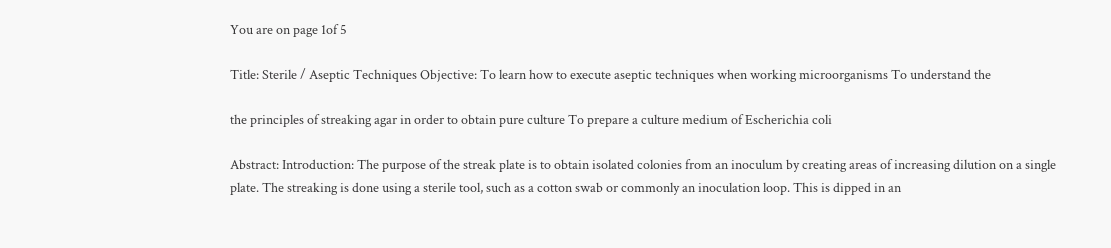You are on page 1of 5

Title: Sterile / Aseptic Techniques Objective: To learn how to execute aseptic techniques when working microorganisms To understand the

the principles of streaking agar in order to obtain pure culture To prepare a culture medium of Escherichia coli

Abstract: Introduction: The purpose of the streak plate is to obtain isolated colonies from an inoculum by creating areas of increasing dilution on a single plate. The streaking is done using a sterile tool, such as a cotton swab or commonly an inoculation loop. This is dipped in an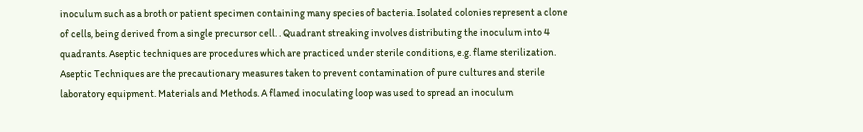inoculum such as a broth or patient specimen containing many species of bacteria. Isolated colonies represent a clone of cells, being derived from a single precursor cell. . Quadrant streaking involves distributing the inoculum into 4 quadrants. Aseptic techniques are procedures which are practiced under sterile conditions, e.g. flame sterilization. Aseptic Techniques are the precautionary measures taken to prevent contamination of pure cultures and sterile laboratory equipment. Materials and Methods. A flamed inoculating loop was used to spread an inoculum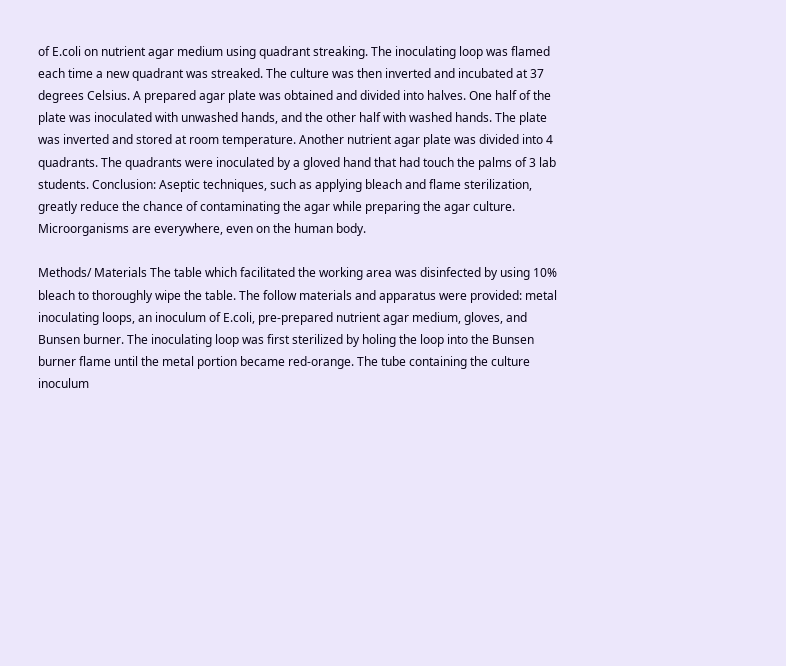of E.coli on nutrient agar medium using quadrant streaking. The inoculating loop was flamed each time a new quadrant was streaked. The culture was then inverted and incubated at 37 degrees Celsius. A prepared agar plate was obtained and divided into halves. One half of the plate was inoculated with unwashed hands, and the other half with washed hands. The plate was inverted and stored at room temperature. Another nutrient agar plate was divided into 4 quadrants. The quadrants were inoculated by a gloved hand that had touch the palms of 3 lab students. Conclusion: Aseptic techniques, such as applying bleach and flame sterilization, greatly reduce the chance of contaminating the agar while preparing the agar culture. Microorganisms are everywhere, even on the human body.

Methods/ Materials The table which facilitated the working area was disinfected by using 10% bleach to thoroughly wipe the table. The follow materials and apparatus were provided: metal inoculating loops, an inoculum of E.coli, pre-prepared nutrient agar medium, gloves, and Bunsen burner. The inoculating loop was first sterilized by holing the loop into the Bunsen burner flame until the metal portion became red-orange. The tube containing the culture inoculum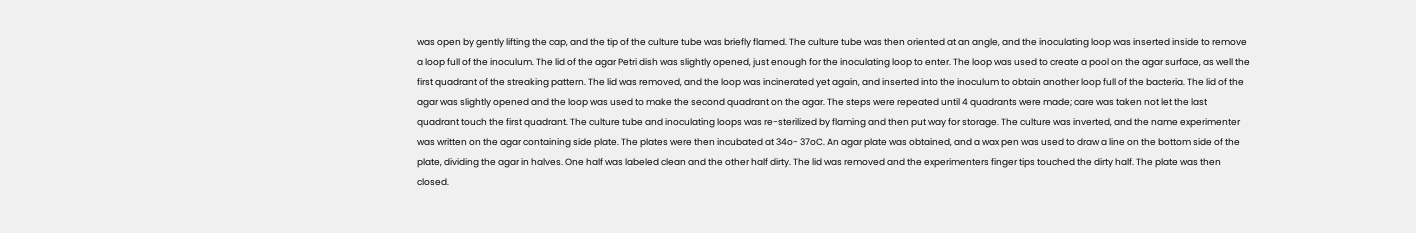was open by gently lifting the cap, and the tip of the culture tube was briefly flamed. The culture tube was then oriented at an angle, and the inoculating loop was inserted inside to remove a loop full of the inoculum. The lid of the agar Petri dish was slightly opened, just enough for the inoculating loop to enter. The loop was used to create a pool on the agar surface, as well the first quadrant of the streaking pattern. The lid was removed, and the loop was incinerated yet again, and inserted into the inoculum to obtain another loop full of the bacteria. The lid of the agar was slightly opened and the loop was used to make the second quadrant on the agar. The steps were repeated until 4 quadrants were made; care was taken not let the last quadrant touch the first quadrant. The culture tube and inoculating loops was re-sterilized by flaming and then put way for storage. The culture was inverted, and the name experimenter was written on the agar containing side plate. The plates were then incubated at 34o- 37oC. An agar plate was obtained, and a wax pen was used to draw a line on the bottom side of the plate, dividing the agar in halves. One half was labeled clean and the other half dirty. The lid was removed and the experimenters finger tips touched the dirty half. The plate was then closed.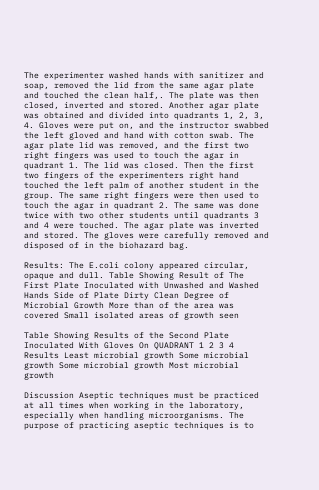The experimenter washed hands with sanitizer and soap, removed the lid from the same agar plate and touched the clean half,. The plate was then closed, inverted and stored. Another agar plate was obtained and divided into quadrants 1, 2, 3, 4. Gloves were put on, and the instructor swabbed the left gloved and hand with cotton swab. The agar plate lid was removed, and the first two right fingers was used to touch the agar in quadrant 1. The lid was closed. Then the first two fingers of the experimenters right hand touched the left palm of another student in the group. The same right fingers were then used to touch the agar in quadrant 2. The same was done twice with two other students until quadrants 3 and 4 were touched. The agar plate was inverted and stored. The gloves were carefully removed and disposed of in the biohazard bag.

Results: The E.coli colony appeared circular, opaque and dull. Table Showing Result of The First Plate Inoculated with Unwashed and Washed Hands Side of Plate Dirty Clean Degree of Microbial Growth More than of the area was covered Small isolated areas of growth seen

Table Showing Results of the Second Plate Inoculated With Gloves On QUADRANT 1 2 3 4 Results Least microbial growth Some microbial growth Some microbial growth Most microbial growth

Discussion Aseptic techniques must be practiced at all times when working in the laboratory, especially when handling microorganisms. The purpose of practicing aseptic techniques is to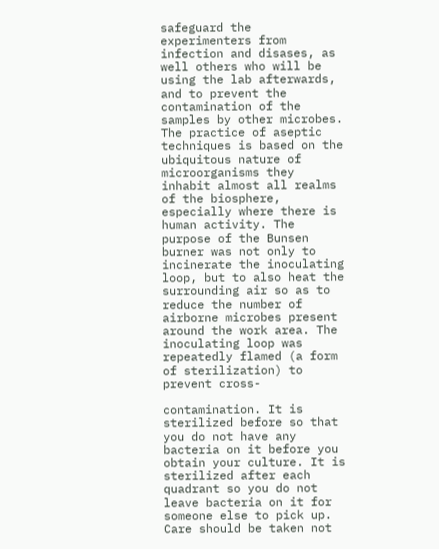safeguard the experimenters from infection and disases, as well others who will be using the lab afterwards, and to prevent the contamination of the samples by other microbes. The practice of aseptic techniques is based on the ubiquitous nature of microorganisms they inhabit almost all realms of the biosphere, especially where there is human activity. The purpose of the Bunsen burner was not only to incinerate the inoculating loop, but to also heat the surrounding air so as to reduce the number of airborne microbes present around the work area. The inoculating loop was repeatedly flamed (a form of sterilization) to prevent cross-

contamination. It is sterilized before so that you do not have any bacteria on it before you obtain your culture. It is sterilized after each quadrant so you do not leave bacteria on it for someone else to pick up. Care should be taken not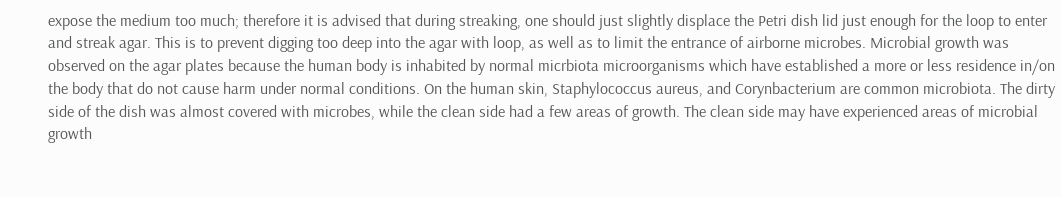expose the medium too much; therefore it is advised that during streaking, one should just slightly displace the Petri dish lid just enough for the loop to enter and streak agar. This is to prevent digging too deep into the agar with loop, as well as to limit the entrance of airborne microbes. Microbial growth was observed on the agar plates because the human body is inhabited by normal micrbiota microorganisms which have established a more or less residence in/on the body that do not cause harm under normal conditions. On the human skin, Staphylococcus aureus, and Corynbacterium are common microbiota. The dirty side of the dish was almost covered with microbes, while the clean side had a few areas of growth. The clean side may have experienced areas of microbial growth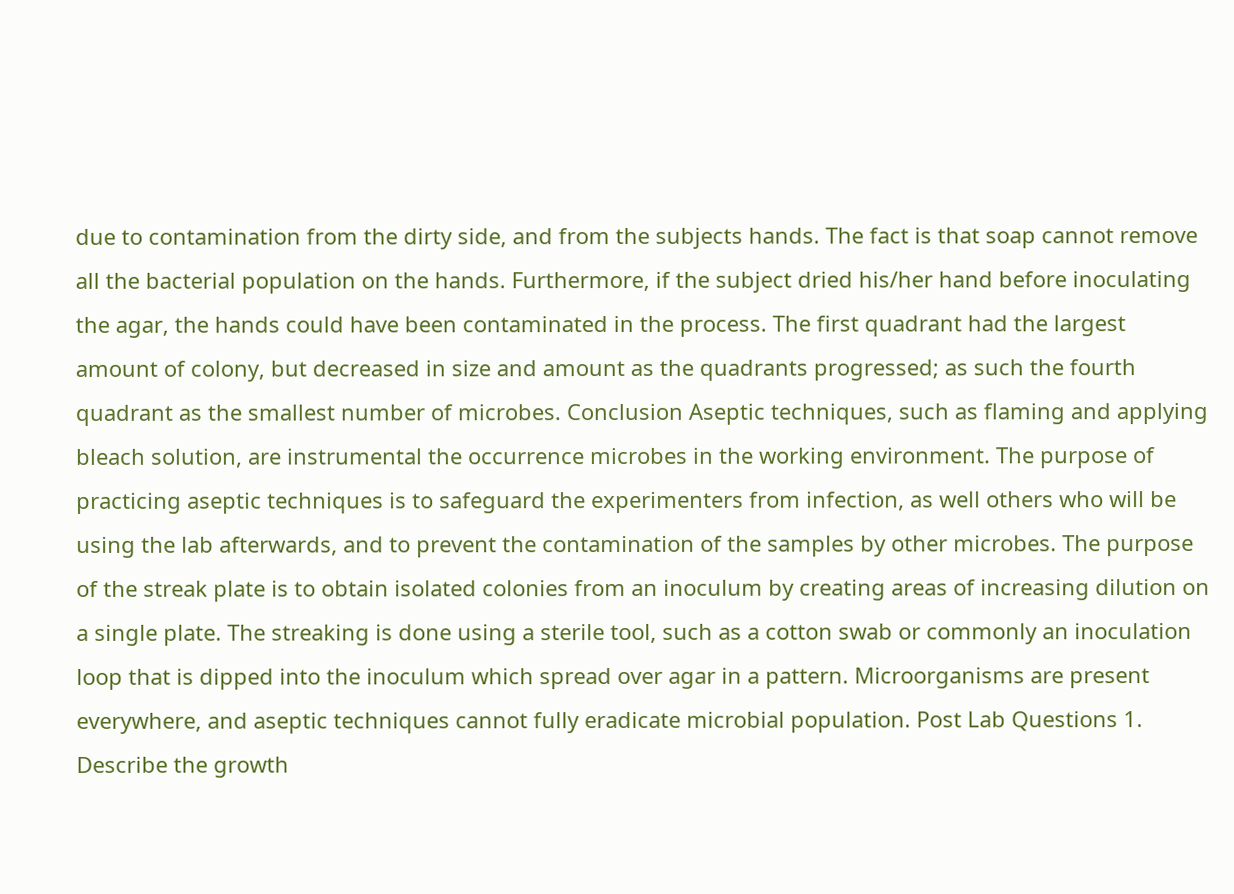due to contamination from the dirty side, and from the subjects hands. The fact is that soap cannot remove all the bacterial population on the hands. Furthermore, if the subject dried his/her hand before inoculating the agar, the hands could have been contaminated in the process. The first quadrant had the largest amount of colony, but decreased in size and amount as the quadrants progressed; as such the fourth quadrant as the smallest number of microbes. Conclusion Aseptic techniques, such as flaming and applying bleach solution, are instrumental the occurrence microbes in the working environment. The purpose of practicing aseptic techniques is to safeguard the experimenters from infection, as well others who will be using the lab afterwards, and to prevent the contamination of the samples by other microbes. The purpose of the streak plate is to obtain isolated colonies from an inoculum by creating areas of increasing dilution on a single plate. The streaking is done using a sterile tool, such as a cotton swab or commonly an inoculation loop that is dipped into the inoculum which spread over agar in a pattern. Microorganisms are present everywhere, and aseptic techniques cannot fully eradicate microbial population. Post Lab Questions 1. Describe the growth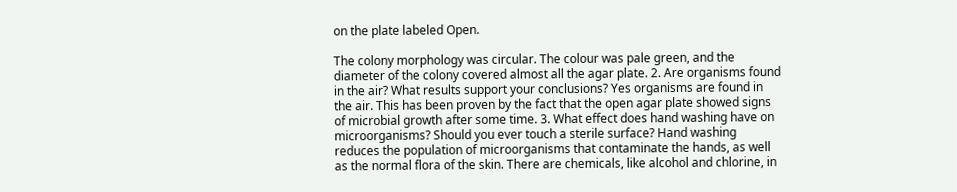on the plate labeled Open.

The colony morphology was circular. The colour was pale green, and the diameter of the colony covered almost all the agar plate. 2. Are organisms found in the air? What results support your conclusions? Yes organisms are found in the air. This has been proven by the fact that the open agar plate showed signs of microbial growth after some time. 3. What effect does hand washing have on microorganisms? Should you ever touch a sterile surface? Hand washing reduces the population of microorganisms that contaminate the hands, as well as the normal flora of the skin. There are chemicals, like alcohol and chlorine, in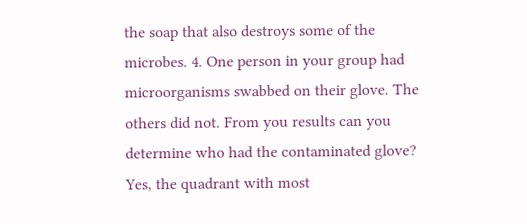the soap that also destroys some of the microbes. 4. One person in your group had microorganisms swabbed on their glove. The others did not. From you results can you determine who had the contaminated glove? Yes, the quadrant with most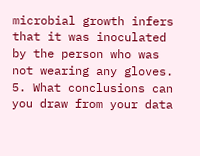microbial growth infers that it was inoculated by the person who was not wearing any gloves. 5. What conclusions can you draw from your data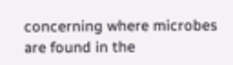concerning where microbes are found in the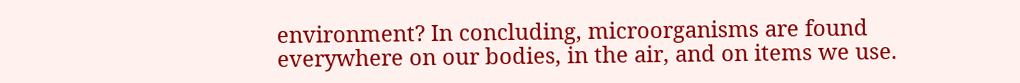environment? In concluding, microorganisms are found everywhere on our bodies, in the air, and on items we use.